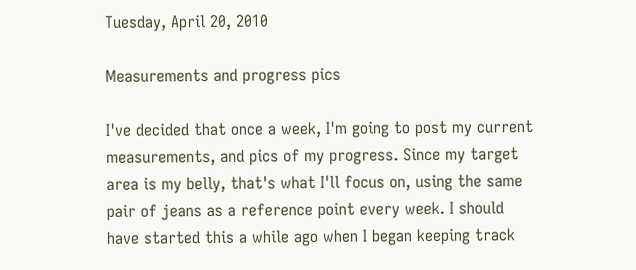Tuesday, April 20, 2010

Measurements and progress pics

I've decided that once a week, I'm going to post my current measurements, and pics of my progress. Since my target area is my belly, that's what I'll focus on, using the same pair of jeans as a reference point every week. I should have started this a while ago when I began keeping track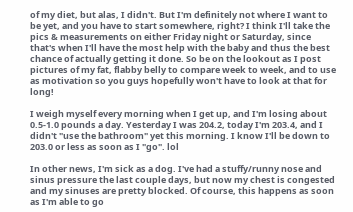of my diet, but alas, I didn't. But I'm definitely not where I want to be yet, and you have to start somewhere, right? I think I'll take the pics & measurements on either Friday night or Saturday, since that's when I'll have the most help with the baby and thus the best chance of actually getting it done. So be on the lookout as I post pictures of my fat, flabby belly to compare week to week, and to use as motivation so you guys hopefully won't have to look at that for long!

I weigh myself every morning when I get up, and I'm losing about 0.5-1.0 pounds a day. Yesterday I was 204.2, today I'm 203.4, and I didn't "use the bathroom" yet this morning. I know I'll be down to 203.0 or less as soon as I "go". lol

In other news, I'm sick as a dog. I've had a stuffy/runny nose and sinus pressure the last couple days, but now my chest is congested and my sinuses are pretty blocked. Of course, this happens as soon as I'm able to go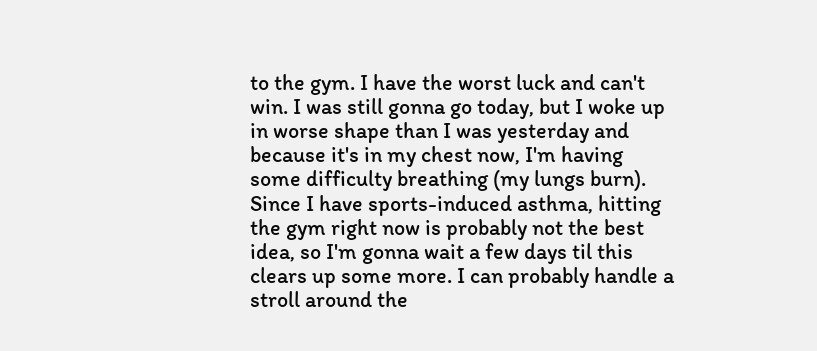to the gym. I have the worst luck and can't win. I was still gonna go today, but I woke up in worse shape than I was yesterday and because it's in my chest now, I'm having some difficulty breathing (my lungs burn). Since I have sports-induced asthma, hitting the gym right now is probably not the best idea, so I'm gonna wait a few days til this clears up some more. I can probably handle a stroll around the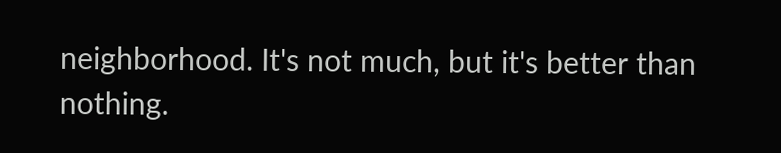neighborhood. It's not much, but it's better than nothing.